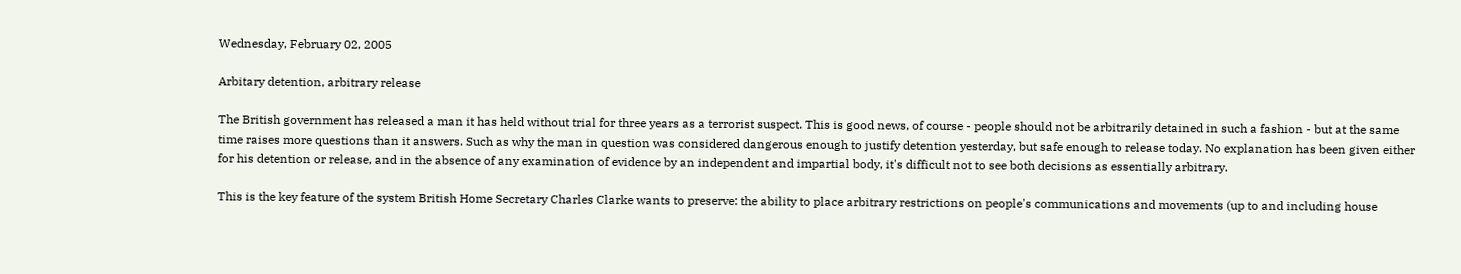Wednesday, February 02, 2005

Arbitary detention, arbitrary release

The British government has released a man it has held without trial for three years as a terrorist suspect. This is good news, of course - people should not be arbitrarily detained in such a fashion - but at the same time raises more questions than it answers. Such as why the man in question was considered dangerous enough to justify detention yesterday, but safe enough to release today. No explanation has been given either for his detention or release, and in the absence of any examination of evidence by an independent and impartial body, it's difficult not to see both decisions as essentially arbitrary.

This is the key feature of the system British Home Secretary Charles Clarke wants to preserve: the ability to place arbitrary restrictions on people's communications and movements (up to and including house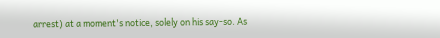arrest) at a moment's notice, solely on his say-so. As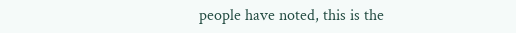people have noted, this is the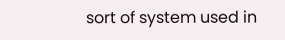sort of system used in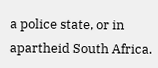a police state, or in apartheid South Africa.